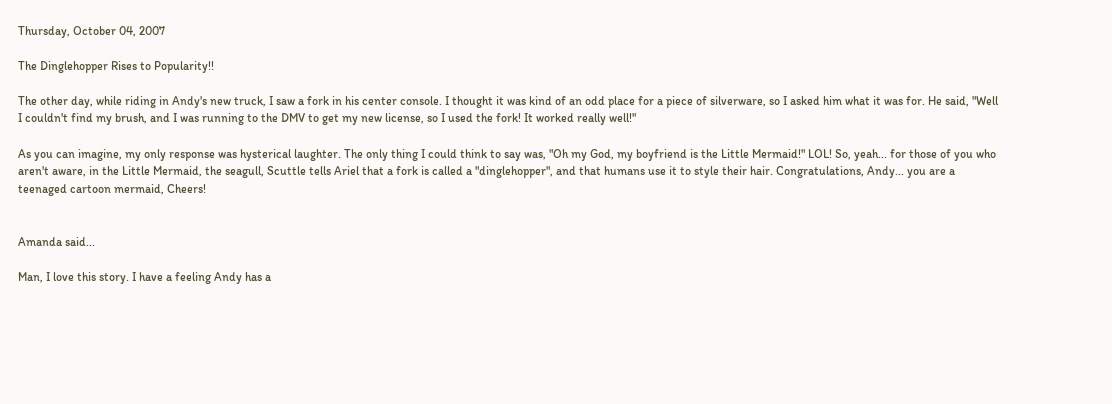Thursday, October 04, 2007

The Dinglehopper Rises to Popularity!!

The other day, while riding in Andy's new truck, I saw a fork in his center console. I thought it was kind of an odd place for a piece of silverware, so I asked him what it was for. He said, "Well I couldn't find my brush, and I was running to the DMV to get my new license, so I used the fork! It worked really well!"

As you can imagine, my only response was hysterical laughter. The only thing I could think to say was, "Oh my God, my boyfriend is the Little Mermaid!" LOL! So, yeah... for those of you who aren't aware, in the Little Mermaid, the seagull, Scuttle tells Ariel that a fork is called a "dinglehopper", and that humans use it to style their hair. Congratulations, Andy... you are a teenaged cartoon mermaid, Cheers!


Amanda said...

Man, I love this story. I have a feeling Andy has a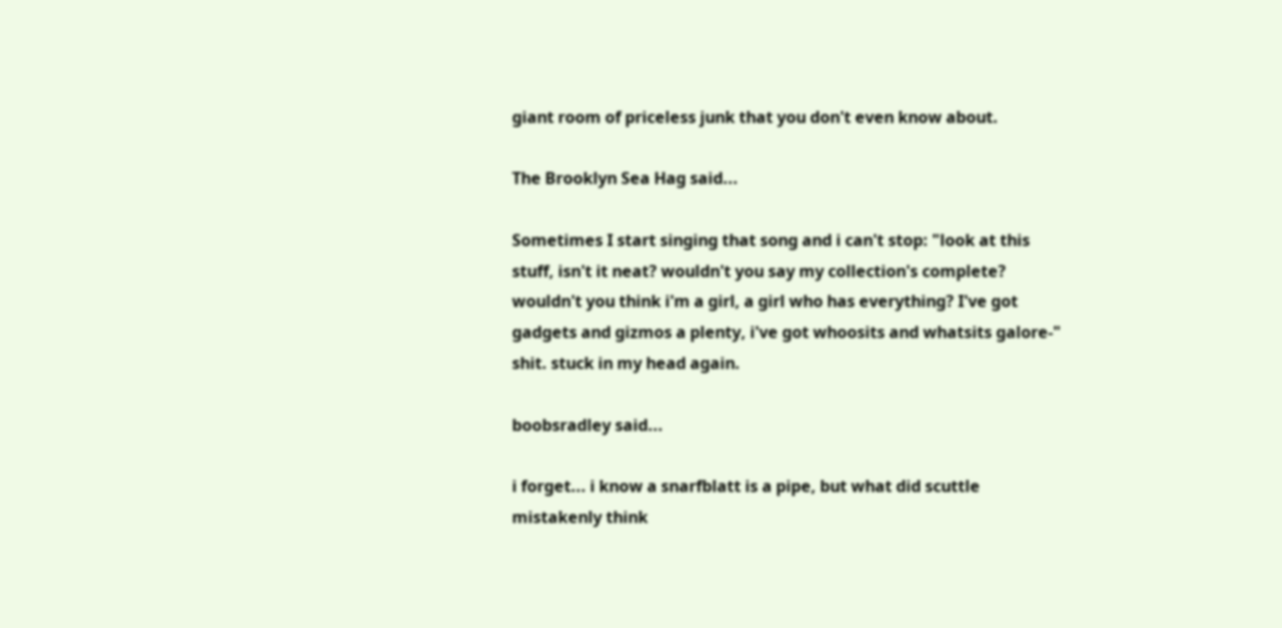giant room of priceless junk that you don't even know about.

The Brooklyn Sea Hag said...

Sometimes I start singing that song and i can't stop: "look at this stuff, isn't it neat? wouldn't you say my collection's complete? wouldn't you think i'm a girl, a girl who has everything? I've got gadgets and gizmos a plenty, i've got whoosits and whatsits galore-" shit. stuck in my head again.

boobsradley said...

i forget... i know a snarfblatt is a pipe, but what did scuttle mistakenly think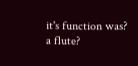it's function was? a flute?